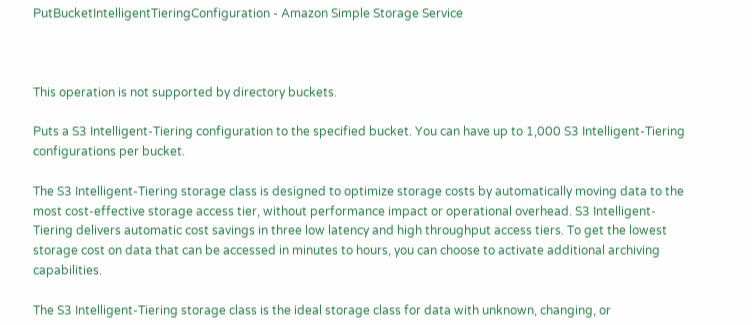PutBucketIntelligentTieringConfiguration - Amazon Simple Storage Service



This operation is not supported by directory buckets.

Puts a S3 Intelligent-Tiering configuration to the specified bucket. You can have up to 1,000 S3 Intelligent-Tiering configurations per bucket.

The S3 Intelligent-Tiering storage class is designed to optimize storage costs by automatically moving data to the most cost-effective storage access tier, without performance impact or operational overhead. S3 Intelligent-Tiering delivers automatic cost savings in three low latency and high throughput access tiers. To get the lowest storage cost on data that can be accessed in minutes to hours, you can choose to activate additional archiving capabilities.

The S3 Intelligent-Tiering storage class is the ideal storage class for data with unknown, changing, or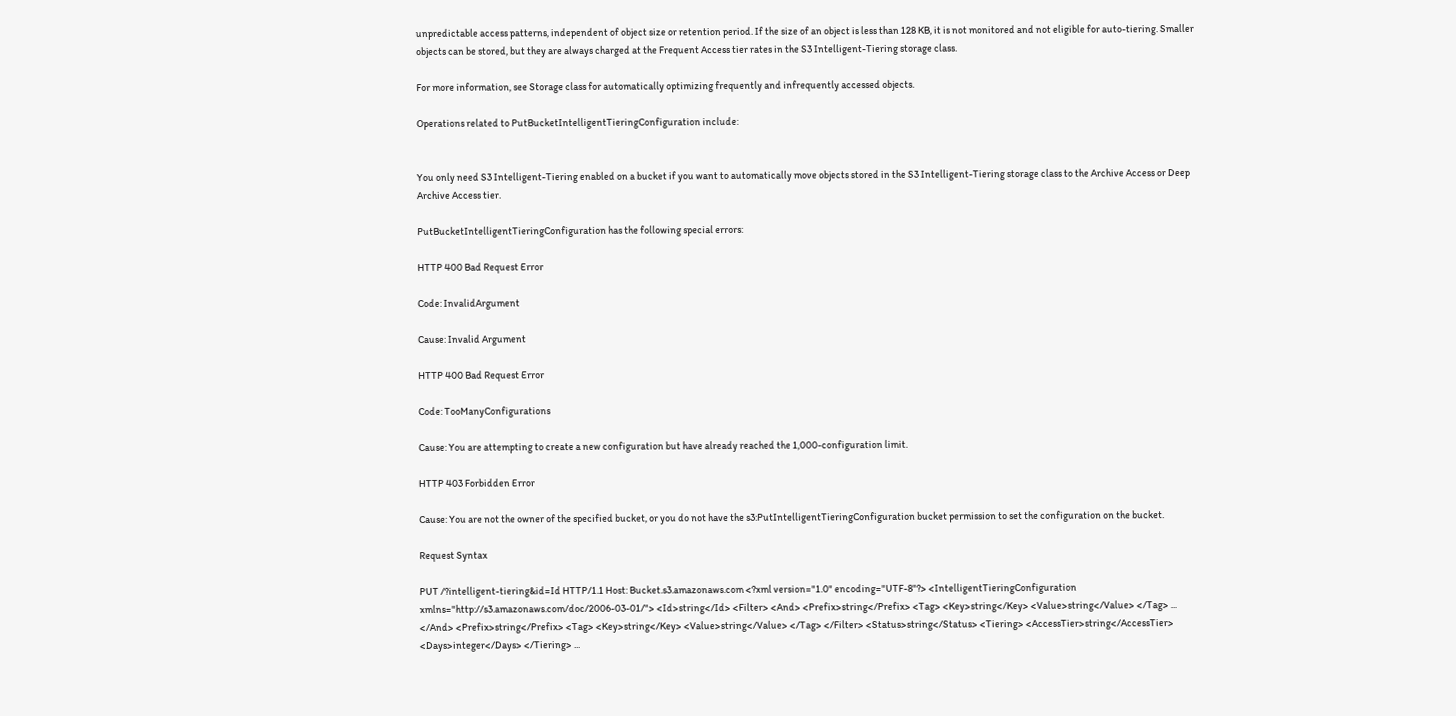unpredictable access patterns, independent of object size or retention period. If the size of an object is less than 128 KB, it is not monitored and not eligible for auto-tiering. Smaller objects can be stored, but they are always charged at the Frequent Access tier rates in the S3 Intelligent-Tiering storage class.

For more information, see Storage class for automatically optimizing frequently and infrequently accessed objects.

Operations related to PutBucketIntelligentTieringConfiguration include:


You only need S3 Intelligent-Tiering enabled on a bucket if you want to automatically move objects stored in the S3 Intelligent-Tiering storage class to the Archive Access or Deep Archive Access tier.

PutBucketIntelligentTieringConfiguration has the following special errors:

HTTP 400 Bad Request Error

Code: InvalidArgument

Cause: Invalid Argument

HTTP 400 Bad Request Error

Code: TooManyConfigurations

Cause: You are attempting to create a new configuration but have already reached the 1,000-configuration limit.

HTTP 403 Forbidden Error

Cause: You are not the owner of the specified bucket, or you do not have the s3:PutIntelligentTieringConfiguration bucket permission to set the configuration on the bucket.

Request Syntax

PUT /?intelligent-tiering&id=Id HTTP/1.1 Host: Bucket.s3.amazonaws.com <?xml version="1.0" encoding="UTF-8"?> <IntelligentTieringConfiguration xmlns="http://s3.amazonaws.com/doc/2006-03-01/"> <Id>string</Id> <Filter> <And> <Prefix>string</Prefix> <Tag> <Key>string</Key> <Value>string</Value> </Tag> ... </And> <Prefix>string</Prefix> <Tag> <Key>string</Key> <Value>string</Value> </Tag> </Filter> <Status>string</Status> <Tiering> <AccessTier>string</AccessTier> <Days>integer</Days> </Tiering> ...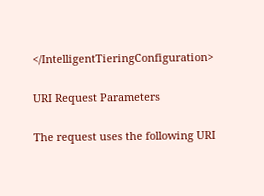</IntelligentTieringConfiguration>

URI Request Parameters

The request uses the following URI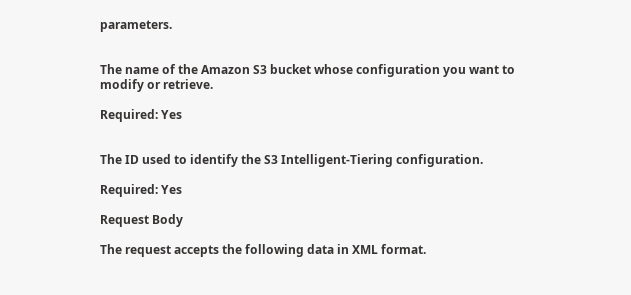parameters.


The name of the Amazon S3 bucket whose configuration you want to modify or retrieve.

Required: Yes


The ID used to identify the S3 Intelligent-Tiering configuration.

Required: Yes

Request Body

The request accepts the following data in XML format.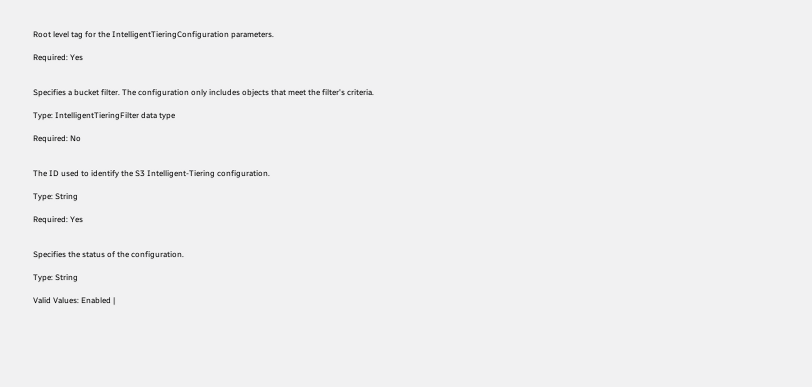Root level tag for the IntelligentTieringConfiguration parameters.

Required: Yes


Specifies a bucket filter. The configuration only includes objects that meet the filter's criteria.

Type: IntelligentTieringFilter data type

Required: No


The ID used to identify the S3 Intelligent-Tiering configuration.

Type: String

Required: Yes


Specifies the status of the configuration.

Type: String

Valid Values: Enabled |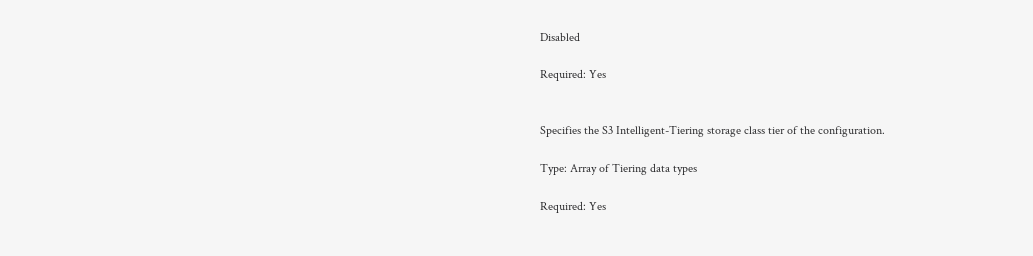Disabled

Required: Yes


Specifies the S3 Intelligent-Tiering storage class tier of the configuration.

Type: Array of Tiering data types

Required: Yes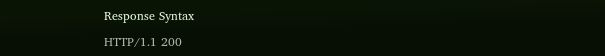Response Syntax

HTTP/1.1 200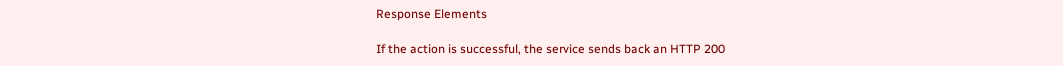Response Elements

If the action is successful, the service sends back an HTTP 200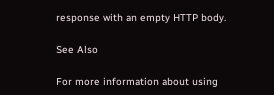response with an empty HTTP body.

See Also

For more information about using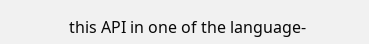this API in one of the language-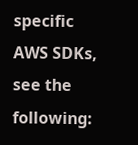specific AWS SDKs, see the following: